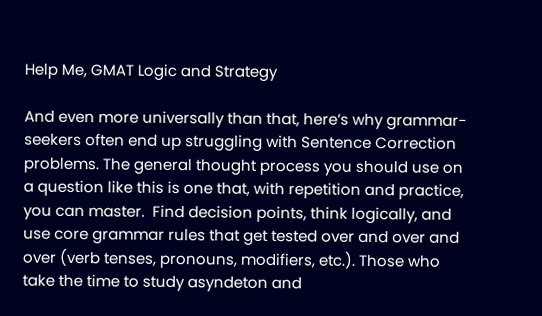Help Me, GMAT Logic and Strategy

And even more universally than that, here’s why grammar-seekers often end up struggling with Sentence Correction problems. The general thought process you should use on a question like this is one that, with repetition and practice, you can master.  Find decision points, think logically, and use core grammar rules that get tested over and over and over (verb tenses, pronouns, modifiers, etc.). Those who take the time to study asyndeton and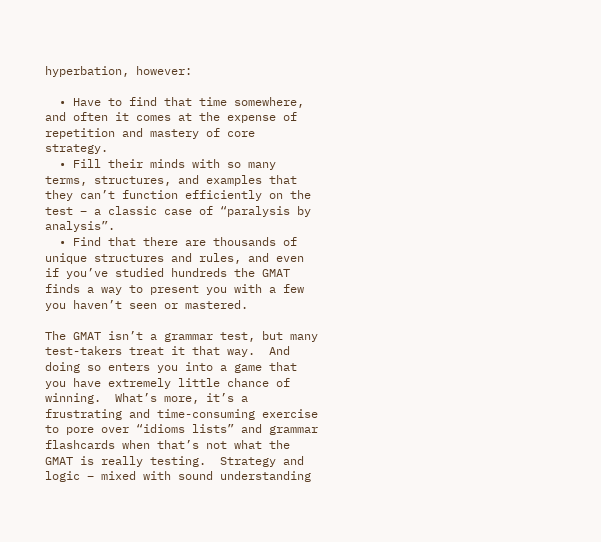hyperbation, however:

  • Have to find that time somewhere, and often it comes at the expense of repetition and mastery of core strategy.
  • Fill their minds with so many terms, structures, and examples that they can’t function efficiently on the test – a classic case of “paralysis by analysis”.
  • Find that there are thousands of unique structures and rules, and even if you’ve studied hundreds the GMAT finds a way to present you with a few you haven’t seen or mastered.

The GMAT isn’t a grammar test, but many test-takers treat it that way.  And doing so enters you into a game that you have extremely little chance of winning.  What’s more, it’s a frustrating and time-consuming exercise to pore over “idioms lists” and grammar flashcards when that’s not what the GMAT is really testing.  Strategy and logic – mixed with sound understanding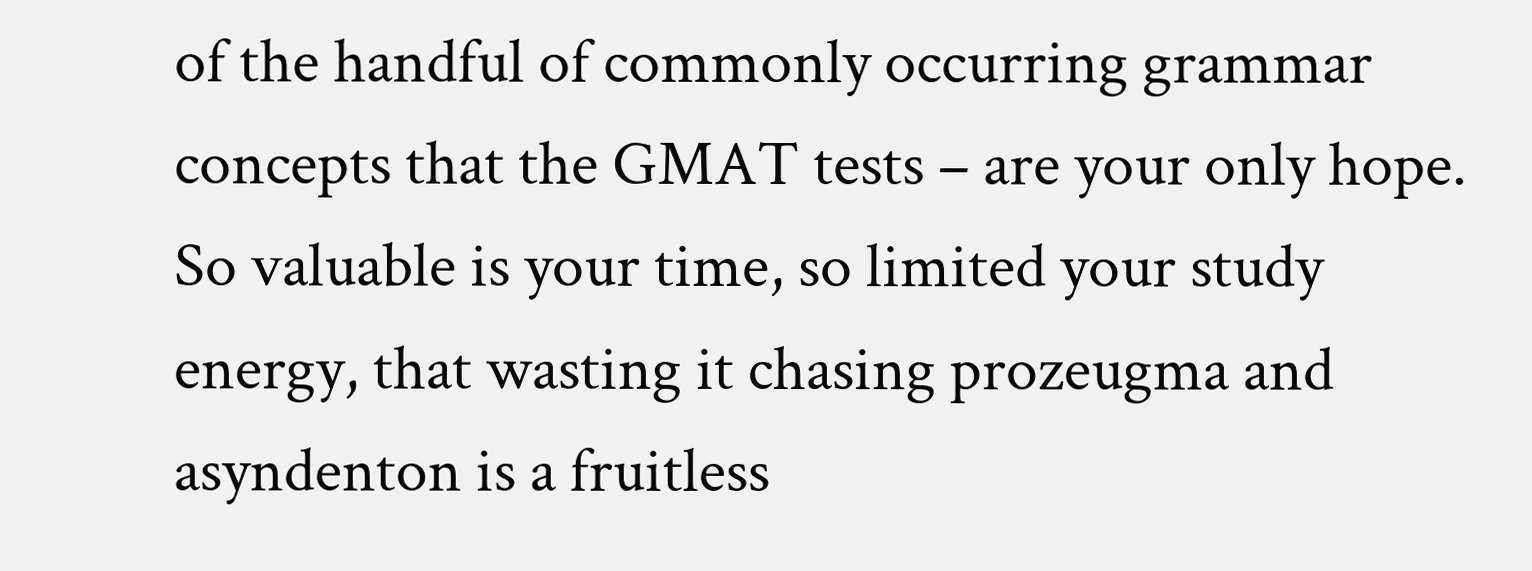of the handful of commonly occurring grammar concepts that the GMAT tests – are your only hope. So valuable is your time, so limited your study energy, that wasting it chasing prozeugma and asyndenton is a fruitless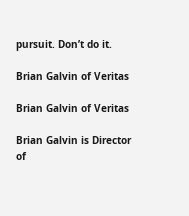pursuit. Don’t do it.

Brian Galvin of Veritas

Brian Galvin of Veritas

Brian Galvin is Director of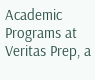Academic Programs at Veritas Prep, a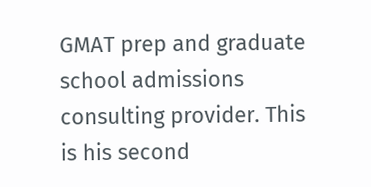GMAT prep and graduate school admissions consulting provider. This is his second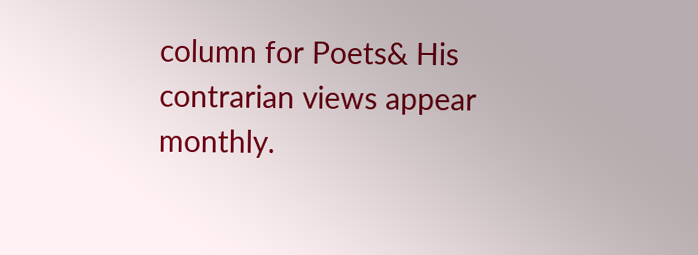column for Poets& His contrarian views appear monthly.